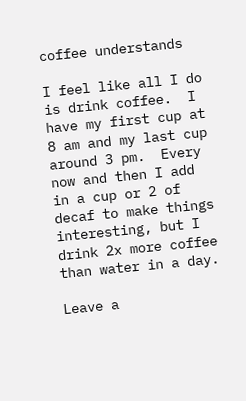coffee understands

I feel like all I do is drink coffee.  I have my first cup at 8 am and my last cup around 3 pm.  Every now and then I add in a cup or 2 of decaf to make things interesting, but I drink 2x more coffee than water in a day.

Leave a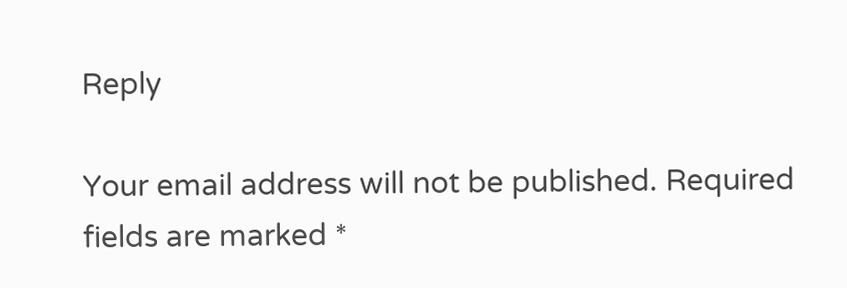Reply

Your email address will not be published. Required fields are marked *